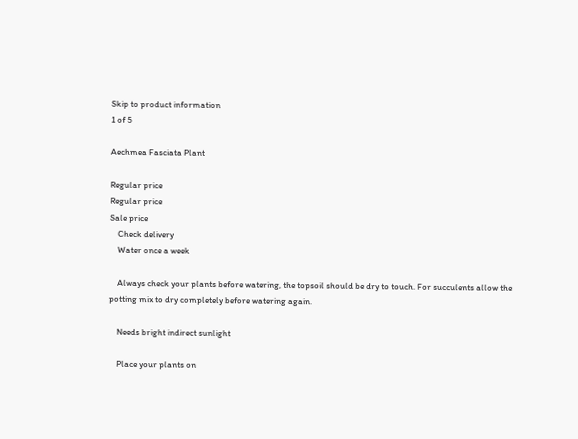Skip to product information
1 of 5

Aechmea Fasciata Plant

Regular price
Regular price
Sale price
    Check delivery
    Water once a week

    Always check your plants before watering, the topsoil should be dry to touch. For succulents allow the potting mix to dry completely before watering again.

    Needs bright indirect sunlight

    Place your plants on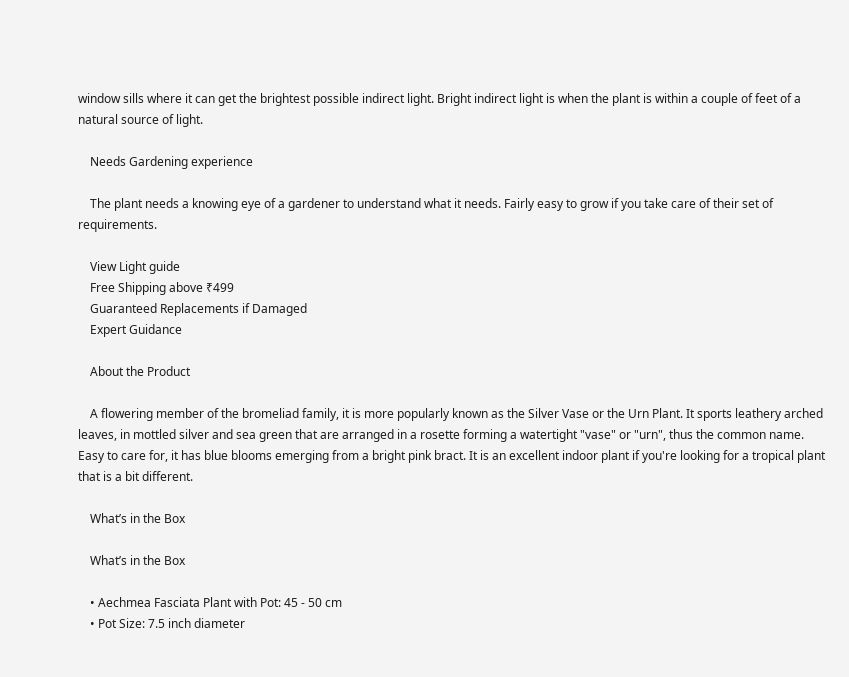window sills where it can get the brightest possible indirect light. Bright indirect light is when the plant is within a couple of feet of a natural source of light.

    Needs Gardening experience

    The plant needs a knowing eye of a gardener to understand what it needs. Fairly easy to grow if you take care of their set of requirements.

    View Light guide
    Free Shipping above ₹499
    Guaranteed Replacements if Damaged
    Expert Guidance

    About the Product

    A flowering member of the bromeliad family, it is more popularly known as the Silver Vase or the Urn Plant. It sports leathery arched leaves, in mottled silver and sea green that are arranged in a rosette forming a watertight "vase" or "urn", thus the common name. Easy to care for, it has blue blooms emerging from a bright pink bract. It is an excellent indoor plant if you're looking for a tropical plant that is a bit different.

    What’s in the Box

    What’s in the Box

    • Aechmea Fasciata Plant with Pot: 45 - 50 cm
    • Pot Size: 7.5 inch diameter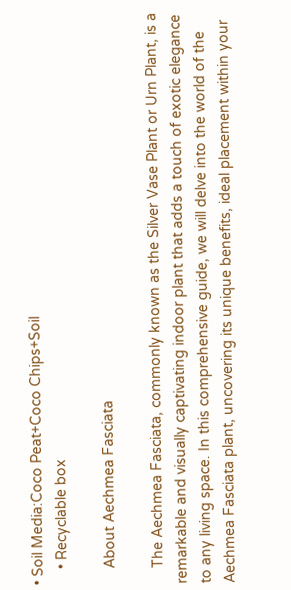• Soil Media:Coco Peat+Coco Chips+Soil
    • Recyclable box

    About Aechmea Fasciata

    The Aechmea Fasciata, commonly known as the Silver Vase Plant or Urn Plant, is a remarkable and visually captivating indoor plant that adds a touch of exotic elegance to any living space. In this comprehensive guide, we will delve into the world of the Aechmea Fasciata plant, uncovering its unique benefits, ideal placement within your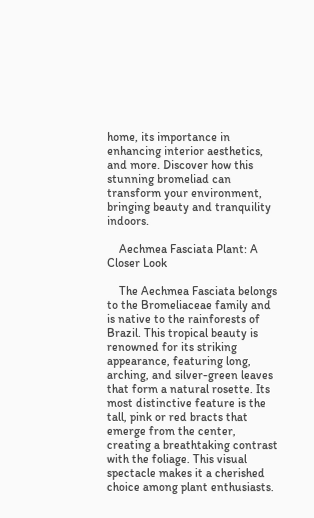home, its importance in enhancing interior aesthetics, and more. Discover how this stunning bromeliad can transform your environment, bringing beauty and tranquility indoors.

    Aechmea Fasciata Plant: A Closer Look

    The Aechmea Fasciata belongs to the Bromeliaceae family and is native to the rainforests of Brazil. This tropical beauty is renowned for its striking appearance, featuring long, arching, and silver-green leaves that form a natural rosette. Its most distinctive feature is the tall, pink or red bracts that emerge from the center, creating a breathtaking contrast with the foliage. This visual spectacle makes it a cherished choice among plant enthusiasts.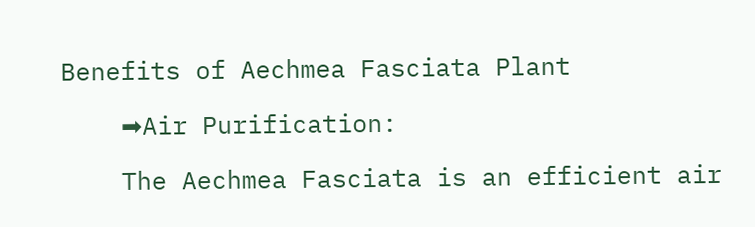Benefits of Aechmea Fasciata Plant

    ➡Air Purification:

    The Aechmea Fasciata is an efficient air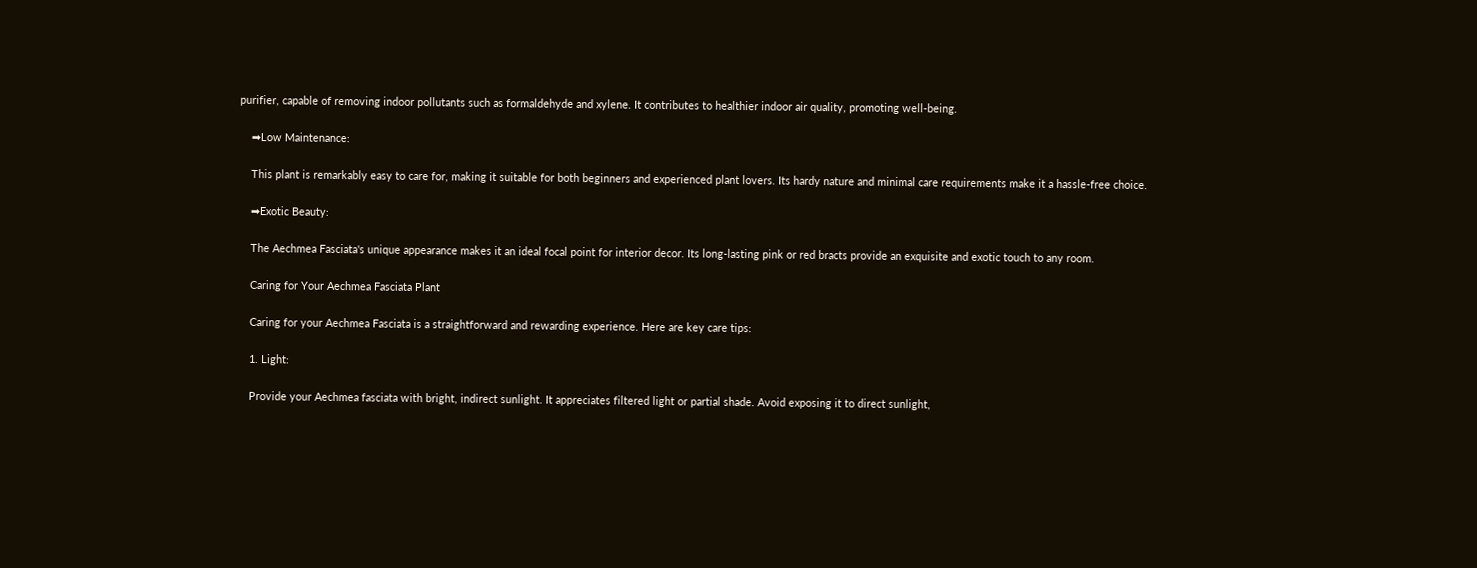purifier, capable of removing indoor pollutants such as formaldehyde and xylene. It contributes to healthier indoor air quality, promoting well-being.

    ➡Low Maintenance:

    This plant is remarkably easy to care for, making it suitable for both beginners and experienced plant lovers. Its hardy nature and minimal care requirements make it a hassle-free choice.

    ➡Exotic Beauty:

    The Aechmea Fasciata's unique appearance makes it an ideal focal point for interior decor. Its long-lasting pink or red bracts provide an exquisite and exotic touch to any room.

    Caring for Your Aechmea Fasciata Plant

    Caring for your Aechmea Fasciata is a straightforward and rewarding experience. Here are key care tips:

    1. Light:

    Provide your Aechmea fasciata with bright, indirect sunlight. It appreciates filtered light or partial shade. Avoid exposing it to direct sunlight,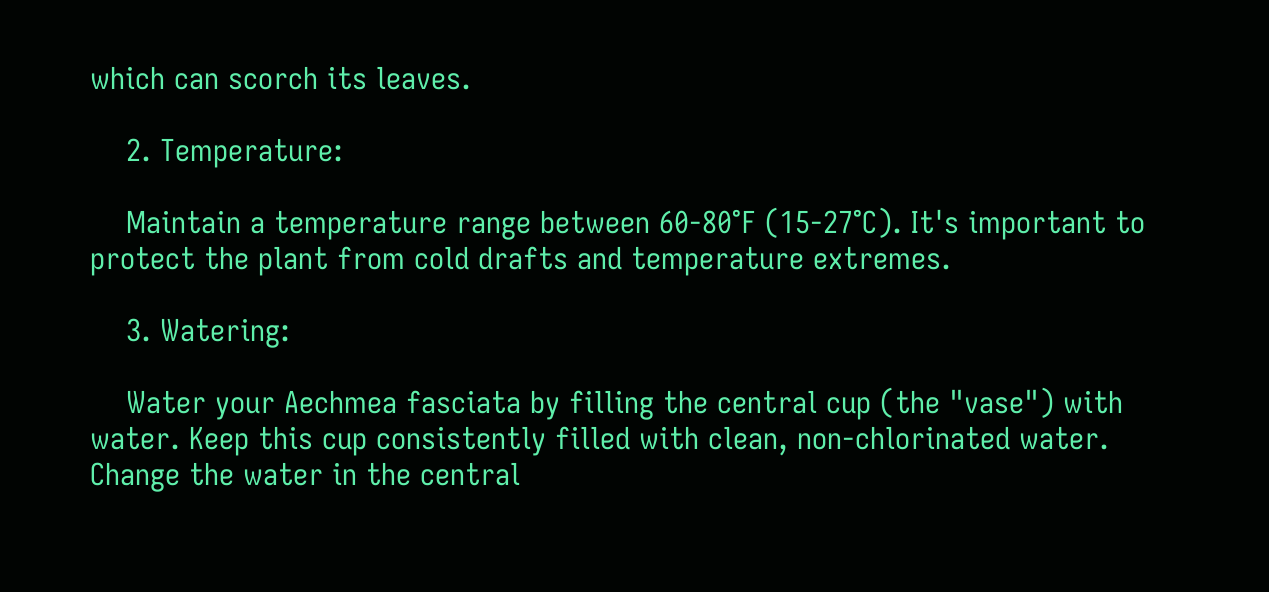which can scorch its leaves.

    2. Temperature:

    Maintain a temperature range between 60-80°F (15-27°C). It's important to protect the plant from cold drafts and temperature extremes.

    3. Watering:

    Water your Aechmea fasciata by filling the central cup (the "vase") with water. Keep this cup consistently filled with clean, non-chlorinated water. Change the water in the central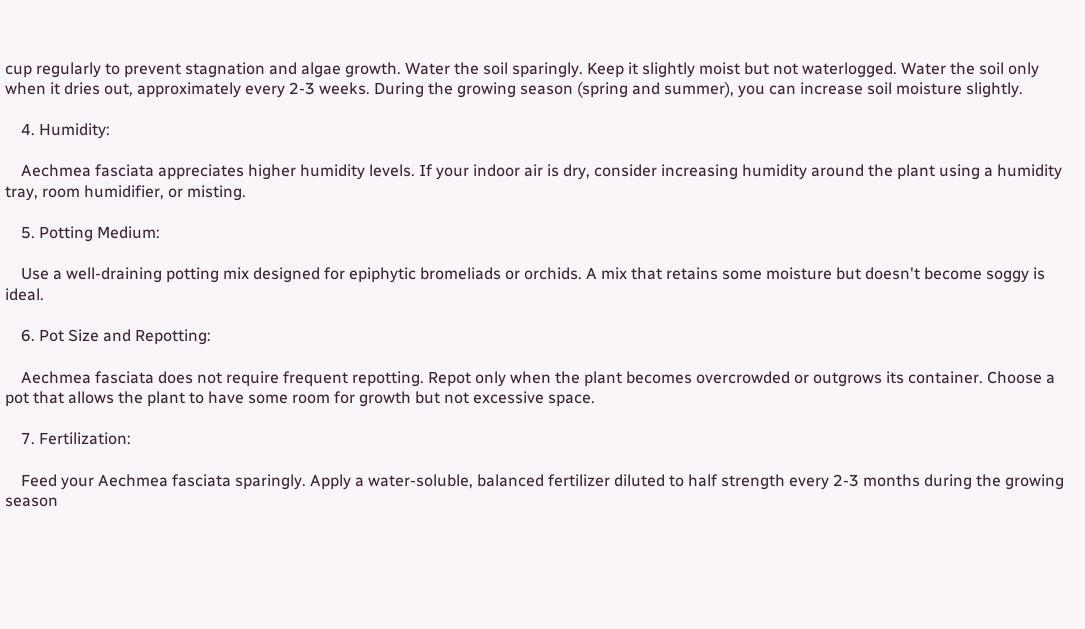cup regularly to prevent stagnation and algae growth. Water the soil sparingly. Keep it slightly moist but not waterlogged. Water the soil only when it dries out, approximately every 2-3 weeks. During the growing season (spring and summer), you can increase soil moisture slightly.

    4. Humidity:

    Aechmea fasciata appreciates higher humidity levels. If your indoor air is dry, consider increasing humidity around the plant using a humidity tray, room humidifier, or misting.

    5. Potting Medium:

    Use a well-draining potting mix designed for epiphytic bromeliads or orchids. A mix that retains some moisture but doesn't become soggy is ideal.

    6. Pot Size and Repotting:

    Aechmea fasciata does not require frequent repotting. Repot only when the plant becomes overcrowded or outgrows its container. Choose a pot that allows the plant to have some room for growth but not excessive space.

    7. Fertilization:

    Feed your Aechmea fasciata sparingly. Apply a water-soluble, balanced fertilizer diluted to half strength every 2-3 months during the growing season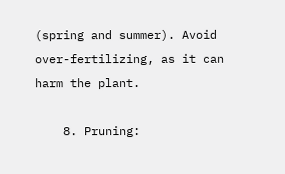(spring and summer). Avoid over-fertilizing, as it can harm the plant.

    8. Pruning: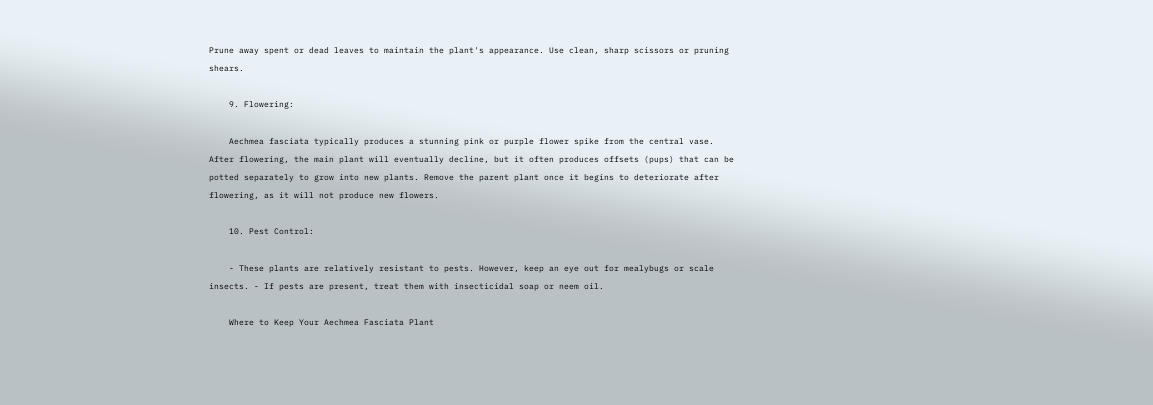Prune away spent or dead leaves to maintain the plant's appearance. Use clean, sharp scissors or pruning shears.

    9. Flowering:

    Aechmea fasciata typically produces a stunning pink or purple flower spike from the central vase. After flowering, the main plant will eventually decline, but it often produces offsets (pups) that can be potted separately to grow into new plants. Remove the parent plant once it begins to deteriorate after flowering, as it will not produce new flowers.

    10. Pest Control:

    - These plants are relatively resistant to pests. However, keep an eye out for mealybugs or scale insects. - If pests are present, treat them with insecticidal soap or neem oil.

    Where to Keep Your Aechmea Fasciata Plant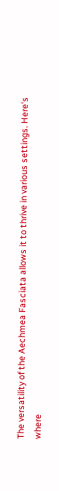The versatility of the Aechmea Fasciata allows it to thrive in various settings. Here's where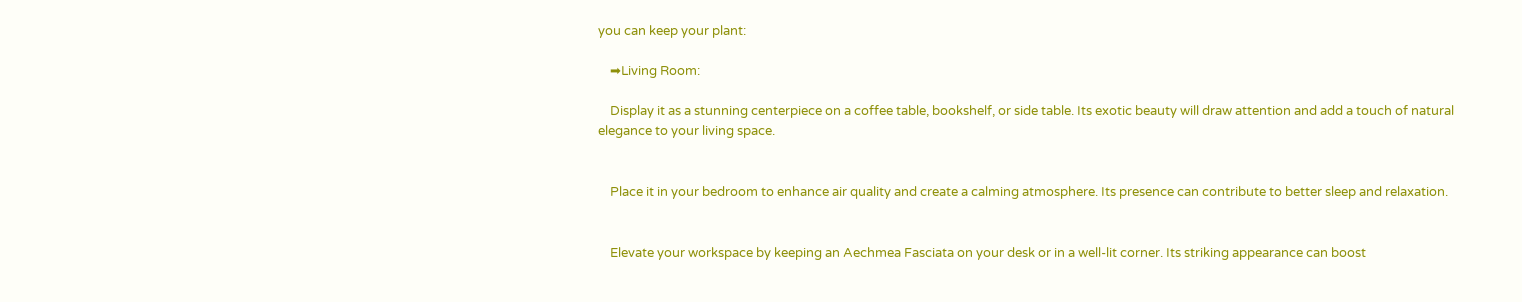you can keep your plant:

    ➡Living Room:

    Display it as a stunning centerpiece on a coffee table, bookshelf, or side table. Its exotic beauty will draw attention and add a touch of natural elegance to your living space.


    Place it in your bedroom to enhance air quality and create a calming atmosphere. Its presence can contribute to better sleep and relaxation.


    Elevate your workspace by keeping an Aechmea Fasciata on your desk or in a well-lit corner. Its striking appearance can boost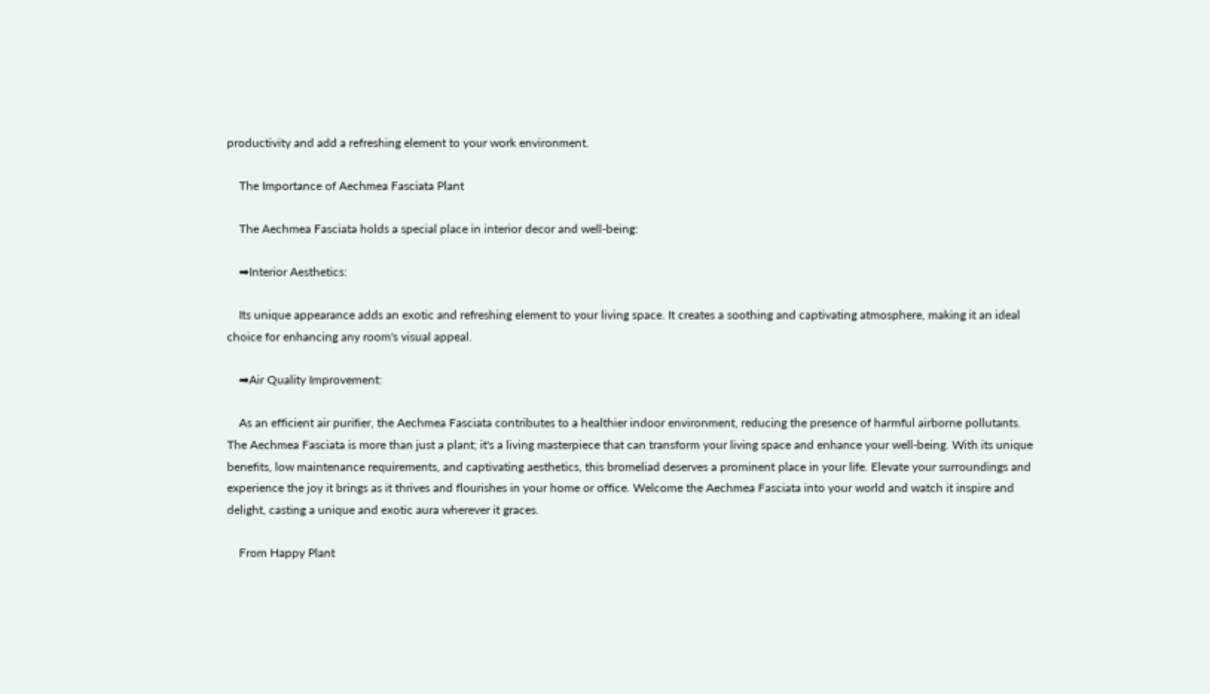productivity and add a refreshing element to your work environment.

    The Importance of Aechmea Fasciata Plant

    The Aechmea Fasciata holds a special place in interior decor and well-being:

    ➡Interior Aesthetics:

    Its unique appearance adds an exotic and refreshing element to your living space. It creates a soothing and captivating atmosphere, making it an ideal choice for enhancing any room's visual appeal.

    ➡Air Quality Improvement:

    As an efficient air purifier, the Aechmea Fasciata contributes to a healthier indoor environment, reducing the presence of harmful airborne pollutants. The Aechmea Fasciata is more than just a plant; it's a living masterpiece that can transform your living space and enhance your well-being. With its unique benefits, low maintenance requirements, and captivating aesthetics, this bromeliad deserves a prominent place in your life. Elevate your surroundings and experience the joy it brings as it thrives and flourishes in your home or office. Welcome the Aechmea Fasciata into your world and watch it inspire and delight, casting a unique and exotic aura wherever it graces.

    From Happy Plant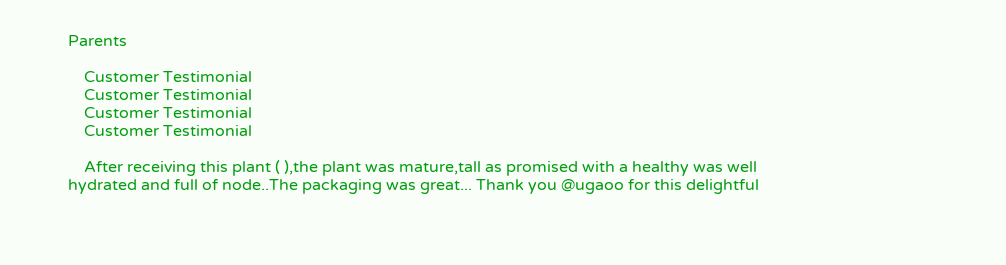Parents

    Customer Testimonial
    Customer Testimonial
    Customer Testimonial
    Customer Testimonial

    After receiving this plant ( ),the plant was mature,tall as promised with a healthy was well hydrated and full of node..The packaging was great... Thank you @ugaoo for this delightful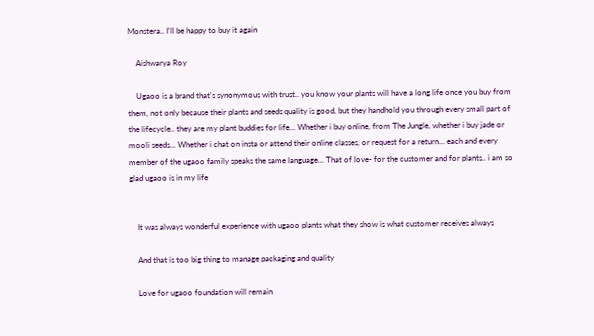Monstera.. I'll be happy to buy it again

    Aishwarya Roy

    Ugaoo is a brand that's synonymous with trust.. you know your plants will have a long life once you buy from them, not only because their plants and seeds quality is good, but they handhold you through every small part of the lifecycle.. they are my plant buddies for life... Whether i buy online, from The Jungle, whether i buy jade or mooli seeds... Whether i chat on insta or attend their online classes, or request for a return... each and every member of the ugaoo family speaks the same language... That of love- for the customer and for plants.. i am so glad ugaoo is in my life


    It was always wonderful experience with ugaoo plants what they show is what customer receives always

    And that is too big thing to manage packaging and quality

    Love for ugaoo foundation will remain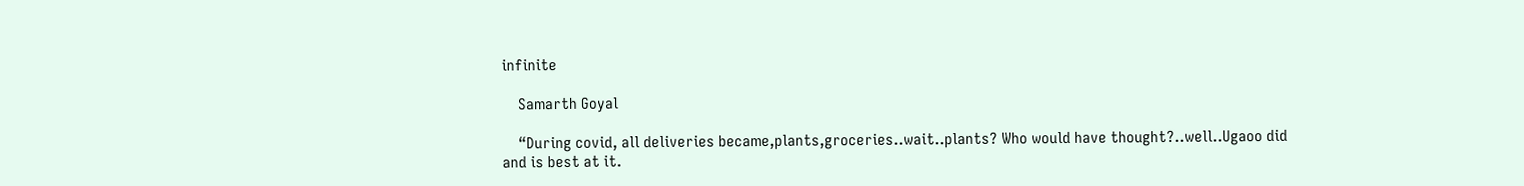infinite

    Samarth Goyal

    “During covid, all deliveries became,plants,groceries..wait..plants? Who would have thought?..well..Ugaoo did and is best at it.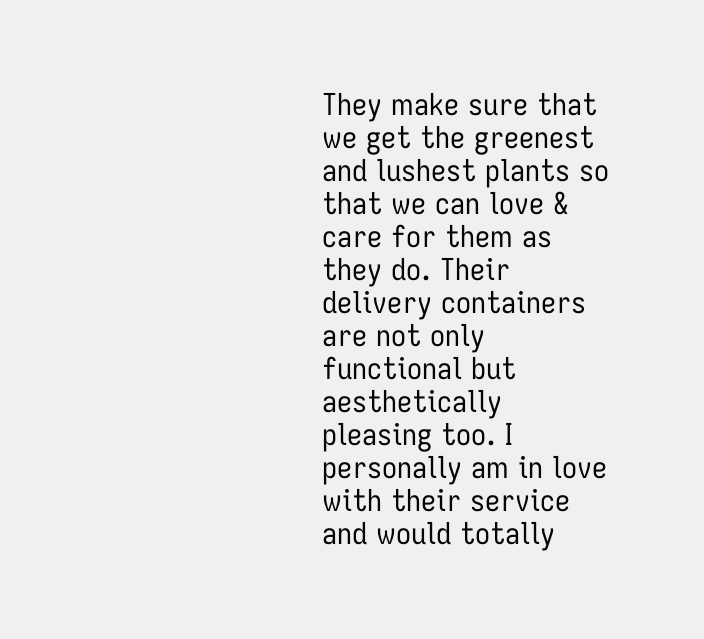They make sure that we get the greenest and lushest plants so that we can love & care for them as they do. Their delivery containers are not only functional but aesthetically pleasing too. I personally am in love with their service and would totally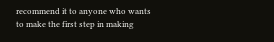recommend it to anyone who wants to make the first step in making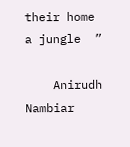their home a jungle  ”

    Anirudh Nambiar